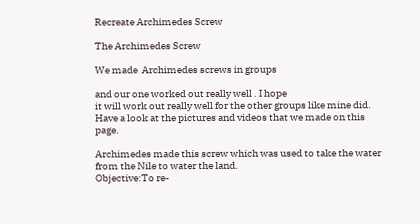Recreate Archimedes Screw

The Archimedes Screw

We made  Archimedes screws in groups

and our one worked out really well . I hope
it will work out really well for the other groups like mine did. Have a look at the pictures and videos that we made on this page.

Archimedes made this screw which was used to take the water from the Nile to water the land.
Objective:To re-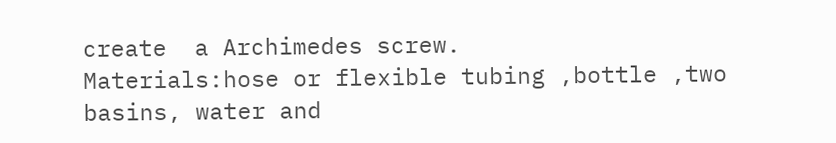create  a Archimedes screw.
Materials:hose or flexible tubing ,bottle ,two basins, water and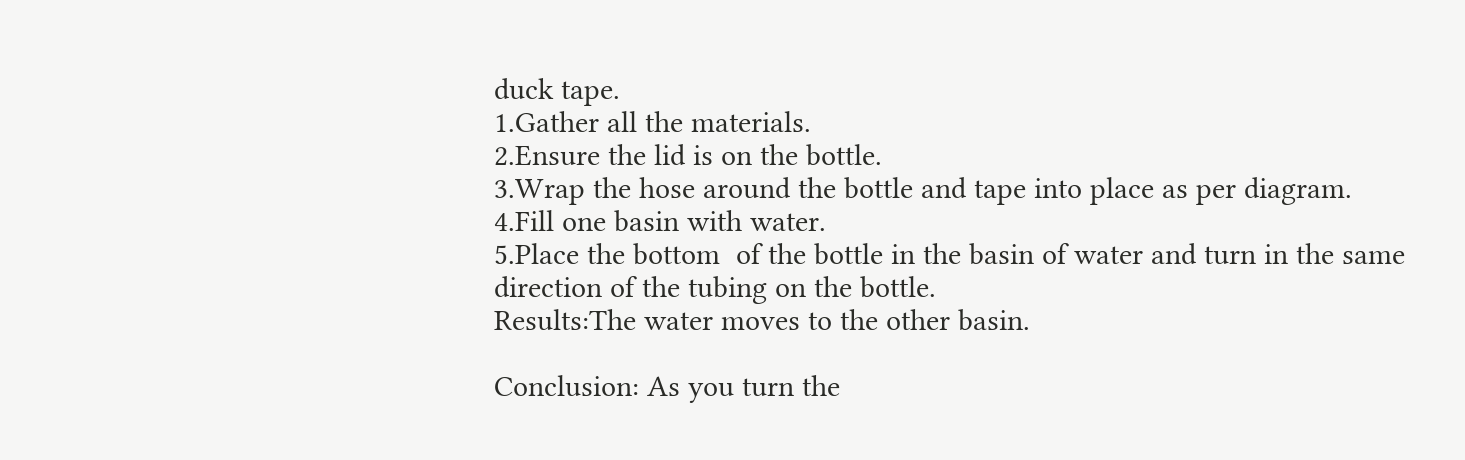duck tape.
1.Gather all the materials.
2.Ensure the lid is on the bottle.
3.Wrap the hose around the bottle and tape into place as per diagram.
4.Fill one basin with water.
5.Place the bottom  of the bottle in the basin of water and turn in the same direction of the tubing on the bottle.
Results:The water moves to the other basin.

Conclusion: As you turn the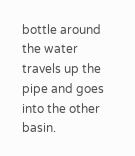bottle around the water travels up the pipe and goes into the other basin.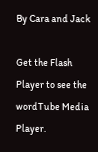By Cara and Jack

Get the Flash Player to see the wordTube Media Player.